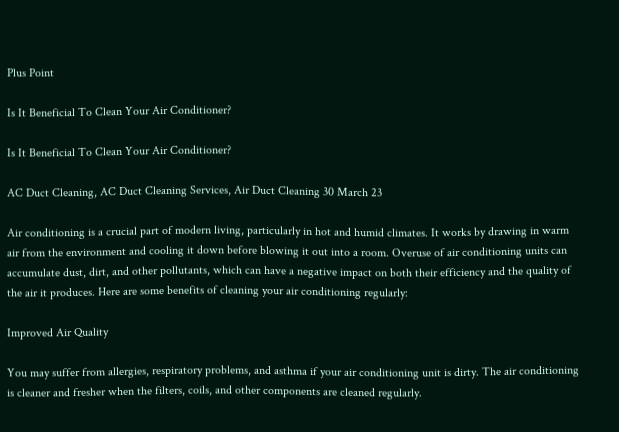Plus Point

Is It Beneficial To Clean Your Air Conditioner?

Is It Beneficial To Clean Your Air Conditioner?

AC Duct Cleaning, AC Duct Cleaning Services, Air Duct Cleaning 30 March 23

Air conditioning is a crucial part of modern living, particularly in hot and humid climates. It works by drawing in warm air from the environment and cooling it down before blowing it out into a room. Overuse of air conditioning units can accumulate dust, dirt, and other pollutants, which can have a negative impact on both their efficiency and the quality of the air it produces. Here are some benefits of cleaning your air conditioning regularly:

Improved Air Quality

You may suffer from allergies, respiratory problems, and asthma if your air conditioning unit is dirty. The air conditioning is cleaner and fresher when the filters, coils, and other components are cleaned regularly.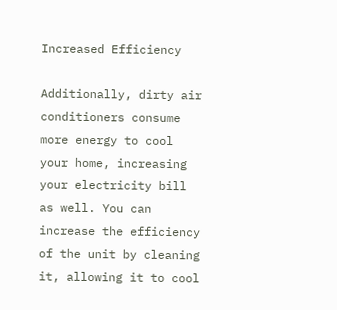Increased Efficiency

Additionally, dirty air conditioners consume more energy to cool your home, increasing your electricity bill as well. You can increase the efficiency of the unit by cleaning it, allowing it to cool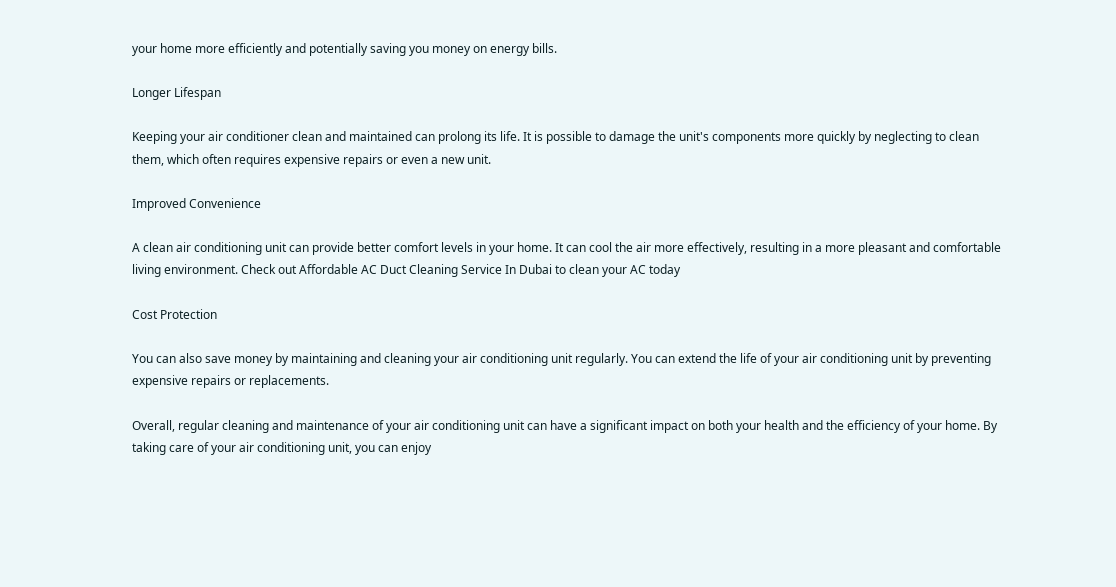your home more efficiently and potentially saving you money on energy bills.

Longer Lifespan

Keeping your air conditioner clean and maintained can prolong its life. It is possible to damage the unit's components more quickly by neglecting to clean them, which often requires expensive repairs or even a new unit.

Improved Convenience

A clean air conditioning unit can provide better comfort levels in your home. It can cool the air more effectively, resulting in a more pleasant and comfortable living environment. Check out Affordable AC Duct Cleaning Service In Dubai to clean your AC today

Cost Protection

You can also save money by maintaining and cleaning your air conditioning unit regularly. You can extend the life of your air conditioning unit by preventing expensive repairs or replacements.

Overall, regular cleaning and maintenance of your air conditioning unit can have a significant impact on both your health and the efficiency of your home. By taking care of your air conditioning unit, you can enjoy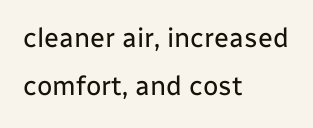cleaner air, increased comfort, and cost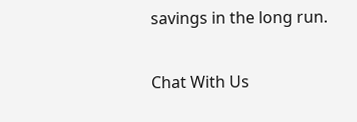savings in the long run.

Chat With Us